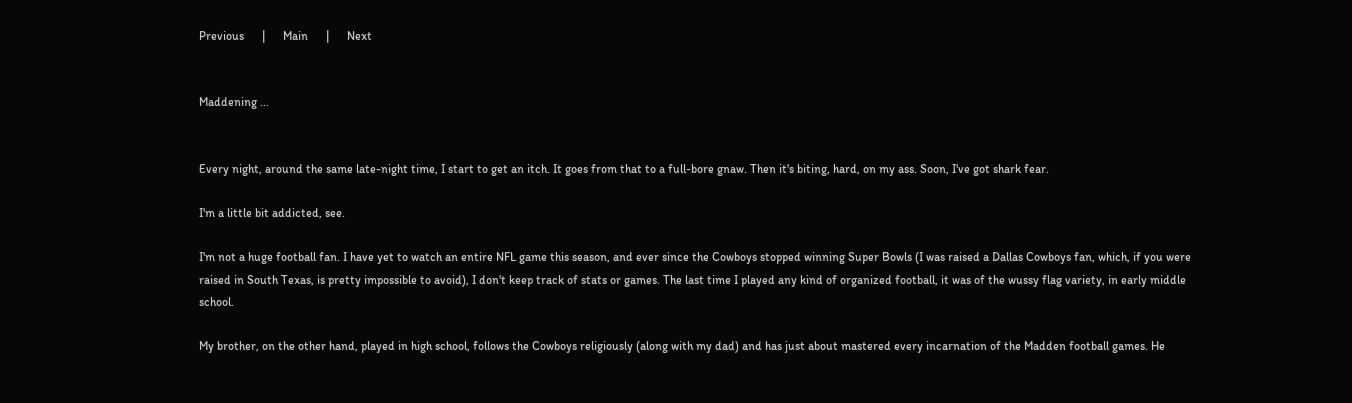Previous      |      Main      |      Next


Maddening ...


Every night, around the same late-night time, I start to get an itch. It goes from that to a full-bore gnaw. Then it's biting, hard, on my ass. Soon, I've got shark fear.

I'm a little bit addicted, see.

I'm not a huge football fan. I have yet to watch an entire NFL game this season, and ever since the Cowboys stopped winning Super Bowls (I was raised a Dallas Cowboys fan, which, if you were raised in South Texas, is pretty impossible to avoid), I don't keep track of stats or games. The last time I played any kind of organized football, it was of the wussy flag variety, in early middle school.

My brother, on the other hand, played in high school, follows the Cowboys religiously (along with my dad) and has just about mastered every incarnation of the Madden football games. He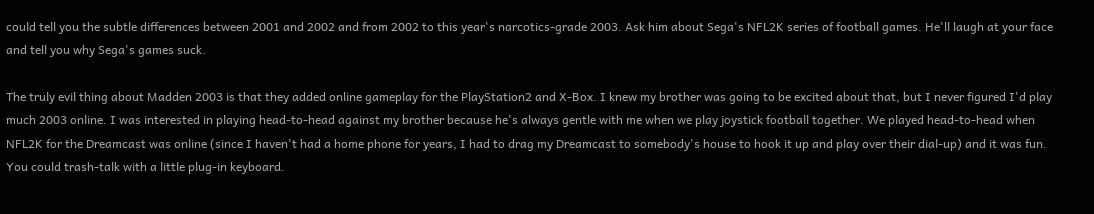could tell you the subtle differences between 2001 and 2002 and from 2002 to this year's narcotics-grade 2003. Ask him about Sega's NFL2K series of football games. He'll laugh at your face and tell you why Sega's games suck.

The truly evil thing about Madden 2003 is that they added online gameplay for the PlayStation2 and X-Box. I knew my brother was going to be excited about that, but I never figured I'd play much 2003 online. I was interested in playing head-to-head against my brother because he's always gentle with me when we play joystick football together. We played head-to-head when NFL2K for the Dreamcast was online (since I haven't had a home phone for years, I had to drag my Dreamcast to somebody's house to hook it up and play over their dial-up) and it was fun. You could trash-talk with a little plug-in keyboard.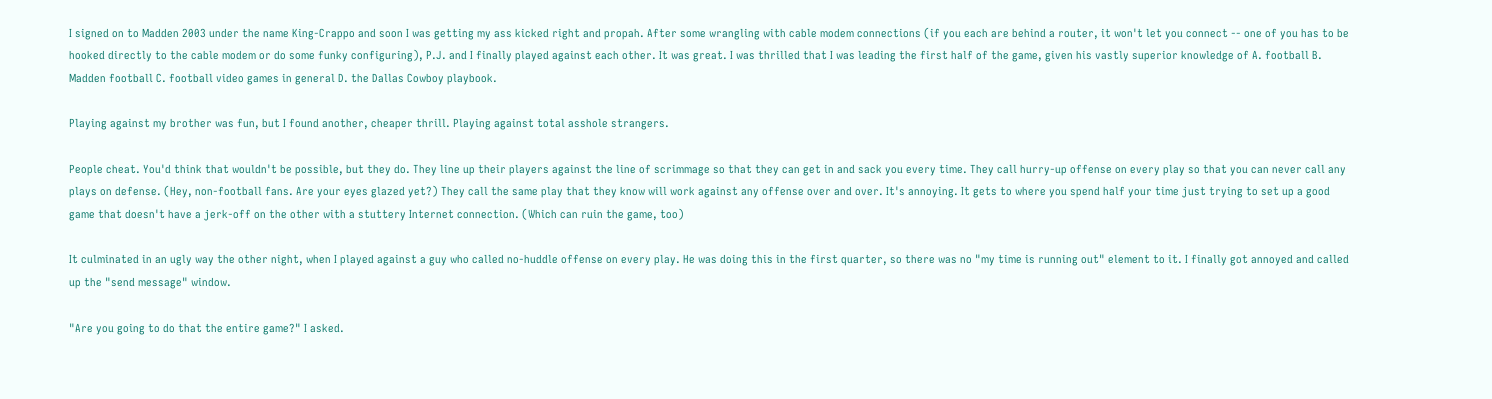I signed on to Madden 2003 under the name King-Crappo and soon I was getting my ass kicked right and propah. After some wrangling with cable modem connections (if you each are behind a router, it won't let you connect -- one of you has to be hooked directly to the cable modem or do some funky configuring), P.J. and I finally played against each other. It was great. I was thrilled that I was leading the first half of the game, given his vastly superior knowledge of A. football B. Madden football C. football video games in general D. the Dallas Cowboy playbook.

Playing against my brother was fun, but I found another, cheaper thrill. Playing against total asshole strangers.

People cheat. You'd think that wouldn't be possible, but they do. They line up their players against the line of scrimmage so that they can get in and sack you every time. They call hurry-up offense on every play so that you can never call any plays on defense. (Hey, non-football fans. Are your eyes glazed yet?) They call the same play that they know will work against any offense over and over. It's annoying. It gets to where you spend half your time just trying to set up a good game that doesn't have a jerk-off on the other with a stuttery Internet connection. (Which can ruin the game, too)

It culminated in an ugly way the other night, when I played against a guy who called no-huddle offense on every play. He was doing this in the first quarter, so there was no "my time is running out" element to it. I finally got annoyed and called up the "send message" window.

"Are you going to do that the entire game?" I asked.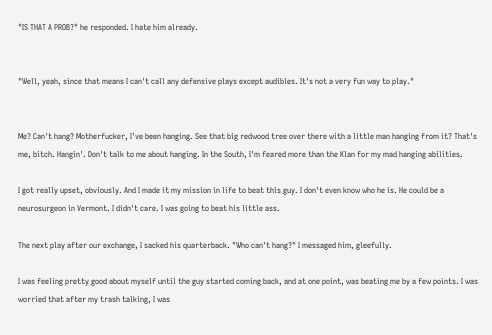"IS THAT A PROB?" he responded. I hate him already.


"Well, yeah, since that means I can't call any defensive plays except audibles. It's not a very fun way to play."


Me? Can't hang? Motherfucker, I've been hanging. See that big redwood tree over there with a little man hanging from it? That's me, bitch. Hangin'. Don't talk to me about hanging. In the South, I'm feared more than the Klan for my mad hanging abilities.

I got really upset, obviously. And I made it my mission in life to beat this guy. I don't even know who he is. He could be a neurosurgeon in Vermont. I didn't care. I was going to beat his little ass.

The next play after our exchange, I sacked his quarterback. "Who can't hang?" I messaged him, gleefully.

I was feeling pretty good about myself until the guy started coming back, and at one point, was beating me by a few points. I was worried that after my trash talking, I was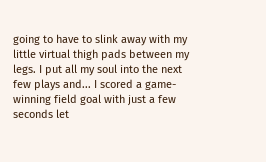going to have to slink away with my little virtual thigh pads between my legs. I put all my soul into the next few plays and... I scored a game-winning field goal with just a few seconds let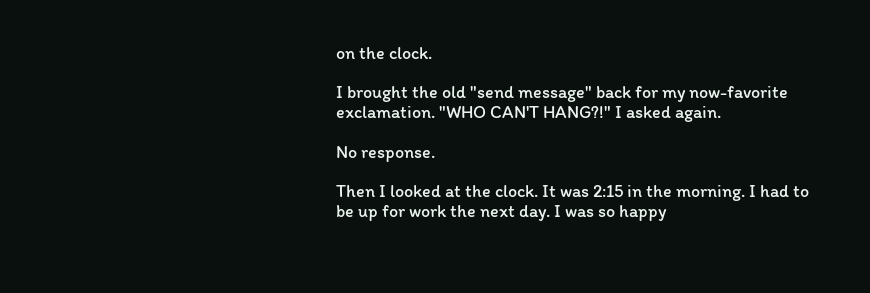on the clock.

I brought the old "send message" back for my now-favorite exclamation. "WHO CAN'T HANG?!" I asked again.

No response.

Then I looked at the clock. It was 2:15 in the morning. I had to be up for work the next day. I was so happy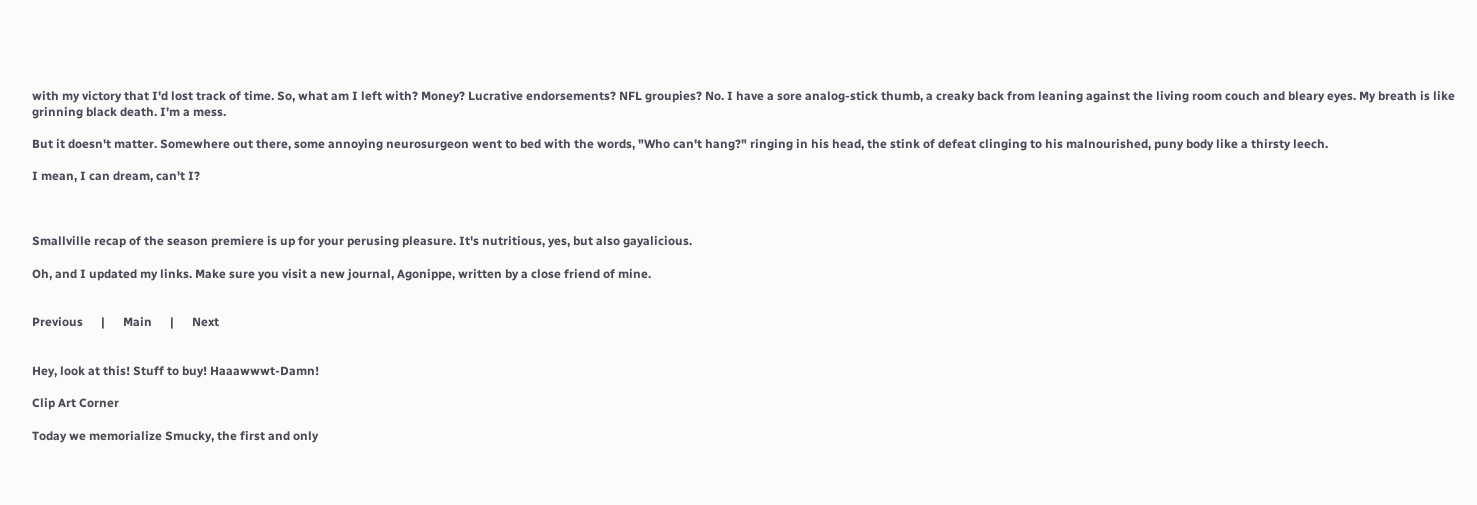with my victory that I'd lost track of time. So, what am I left with? Money? Lucrative endorsements? NFL groupies? No. I have a sore analog-stick thumb, a creaky back from leaning against the living room couch and bleary eyes. My breath is like grinning black death. I'm a mess.

But it doesn't matter. Somewhere out there, some annoying neurosurgeon went to bed with the words, "Who can't hang?" ringing in his head, the stink of defeat clinging to his malnourished, puny body like a thirsty leech.

I mean, I can dream, can't I?



Smallville recap of the season premiere is up for your perusing pleasure. It's nutritious, yes, but also gayalicious.

Oh, and I updated my links. Make sure you visit a new journal, Agonippe, written by a close friend of mine.


Previous      |      Main      |      Next


Hey, look at this! Stuff to buy! Haaawwwt-Damn!

Clip Art Corner

Today we memorialize Smucky, the first and only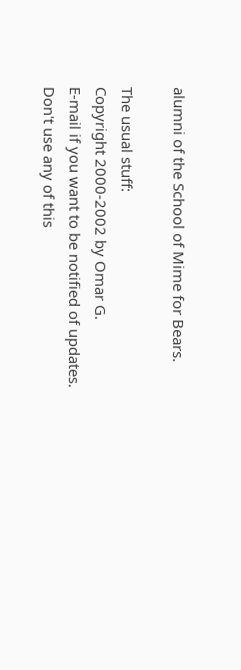alumni of the School of Mime for Bears.

The usual stuff:
Copyright 2000-2002 by Omar G.
E-mail if you want to be notified of updates.
Don't use any of this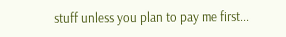stuff unless you plan to pay me first...